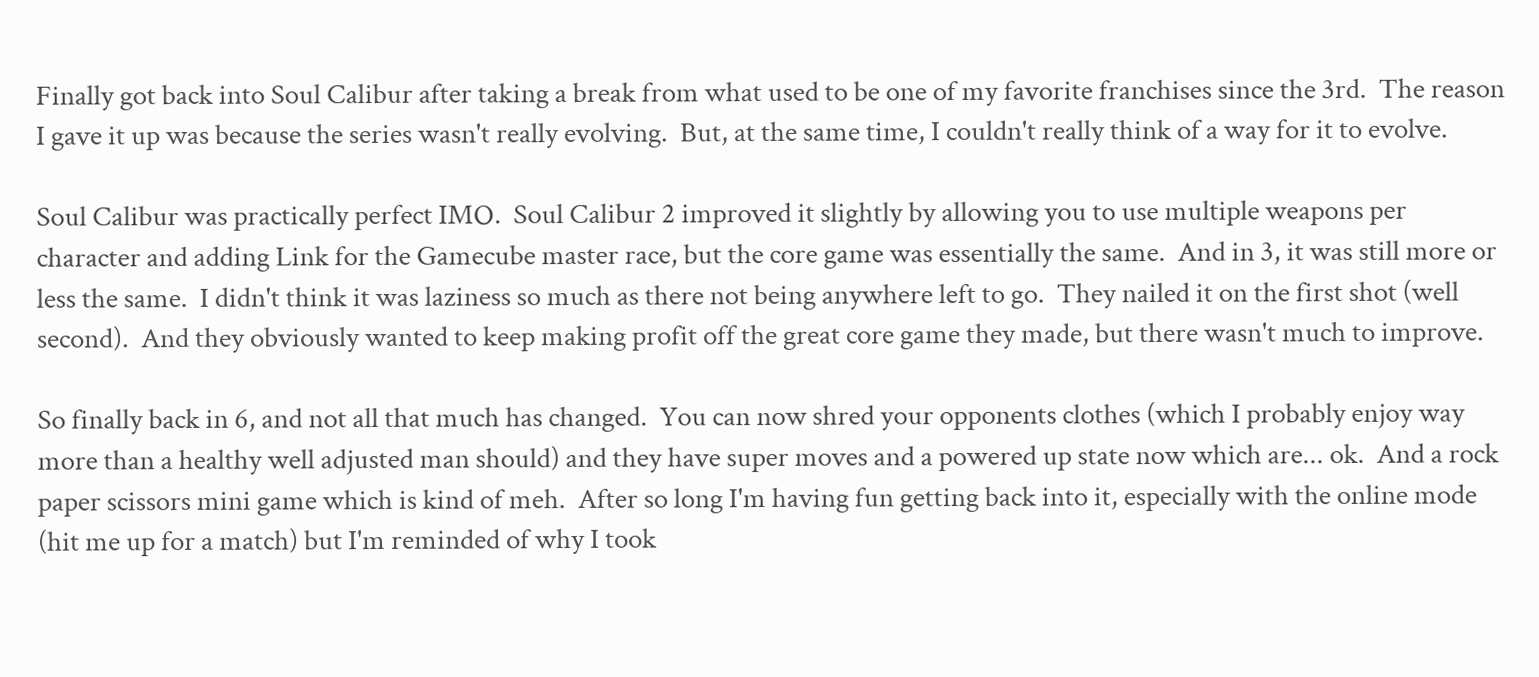Finally got back into Soul Calibur after taking a break from what used to be one of my favorite franchises since the 3rd.  The reason I gave it up was because the series wasn't really evolving.  But, at the same time, I couldn't really think of a way for it to evolve.

Soul Calibur was practically perfect IMO.  Soul Calibur 2 improved it slightly by allowing you to use multiple weapons per character and adding Link for the Gamecube master race, but the core game was essentially the same.  And in 3, it was still more or less the same.  I didn't think it was laziness so much as there not being anywhere left to go.  They nailed it on the first shot (well second).  And they obviously wanted to keep making profit off the great core game they made, but there wasn't much to improve.

So finally back in 6, and not all that much has changed.  You can now shred your opponents clothes (which I probably enjoy way more than a healthy well adjusted man should) and they have super moves and a powered up state now which are... ok.  And a rock paper scissors mini game which is kind of meh.  After so long I'm having fun getting back into it, especially with the online mode (hit me up for a match) but I'm reminded of why I took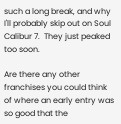such a long break, and why I'll probably skip out on Soul Calibur 7.  They just peaked too soon.

Are there any other franchises you could think of where an early entry was so good that the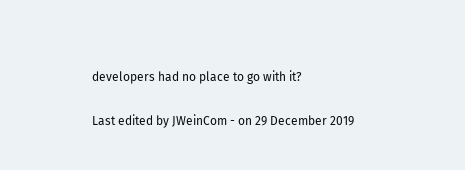developers had no place to go with it?

Last edited by JWeinCom - on 29 December 2019